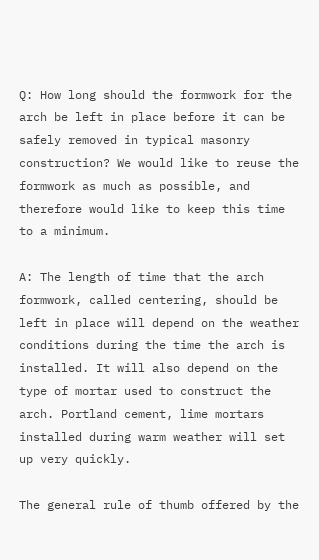Q: How long should the formwork for the arch be left in place before it can be safely removed in typical masonry construction? We would like to reuse the formwork as much as possible, and therefore would like to keep this time to a minimum.

A: The length of time that the arch formwork, called centering, should be left in place will depend on the weather conditions during the time the arch is installed. It will also depend on the type of mortar used to construct the arch. Portland cement, lime mortars installed during warm weather will set up very quickly.

The general rule of thumb offered by the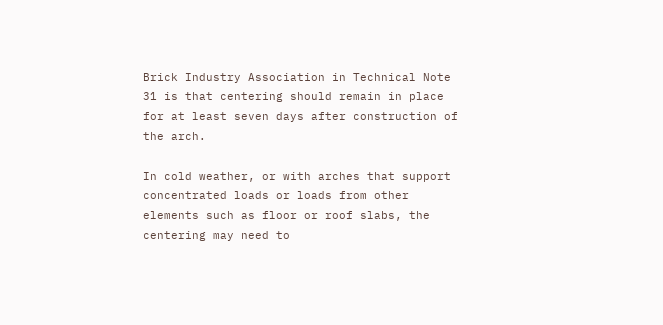Brick Industry Association in Technical Note 31 is that centering should remain in place for at least seven days after construction of the arch.

In cold weather, or with arches that support concentrated loads or loads from other elements such as floor or roof slabs, the centering may need to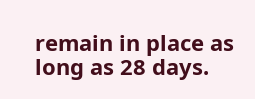remain in place as long as 28 days.